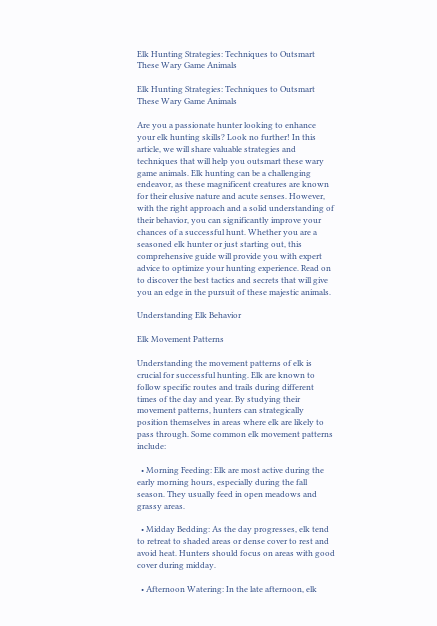Elk Hunting Strategies: Techniques to Outsmart These Wary Game Animals

Elk Hunting Strategies: Techniques to Outsmart These Wary Game Animals

Are you a passionate hunter looking to enhance your elk hunting skills? Look no further! In this article, we will share valuable strategies and techniques that will help you outsmart these wary game animals. Elk hunting can be a challenging endeavor, as these magnificent creatures are known for their elusive nature and acute senses. However, with the right approach and a solid understanding of their behavior, you can significantly improve your chances of a successful hunt. Whether you are a seasoned elk hunter or just starting out, this comprehensive guide will provide you with expert advice to optimize your hunting experience. Read on to discover the best tactics and secrets that will give you an edge in the pursuit of these majestic animals.

Understanding Elk Behavior

Elk Movement Patterns

Understanding the movement patterns of elk is crucial for successful hunting. Elk are known to follow specific routes and trails during different times of the day and year. By studying their movement patterns, hunters can strategically position themselves in areas where elk are likely to pass through. Some common elk movement patterns include:

  • Morning Feeding: Elk are most active during the early morning hours, especially during the fall season. They usually feed in open meadows and grassy areas.

  • Midday Bedding: As the day progresses, elk tend to retreat to shaded areas or dense cover to rest and avoid heat. Hunters should focus on areas with good cover during midday.

  • Afternoon Watering: In the late afternoon, elk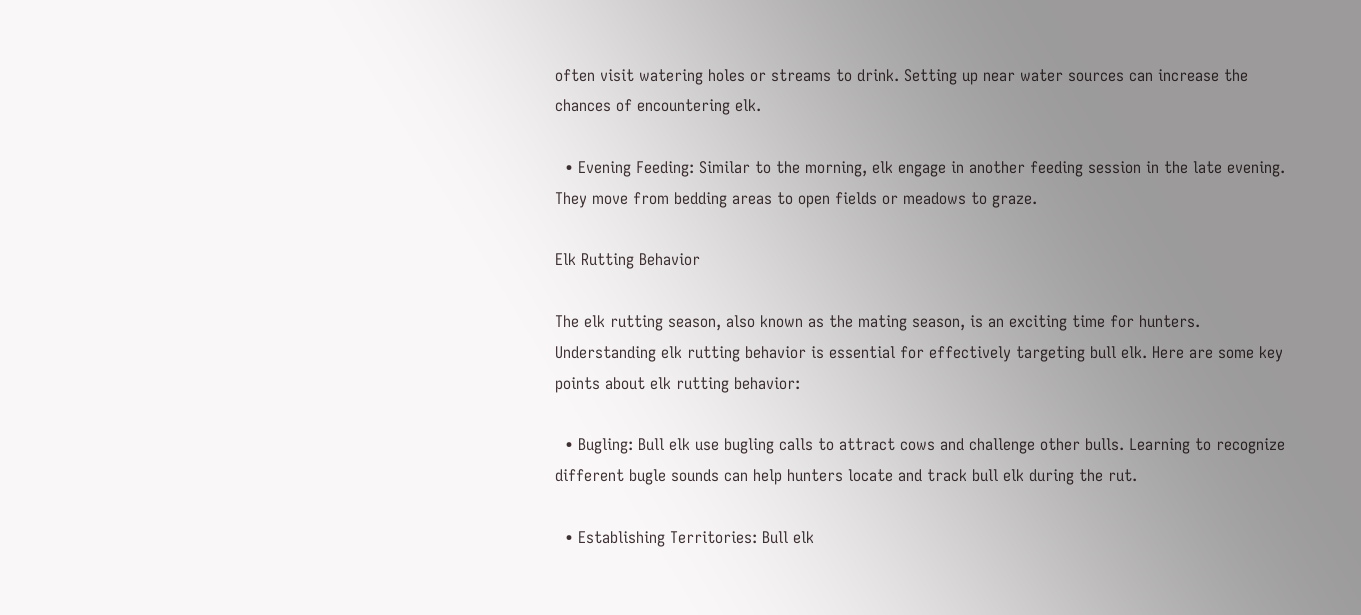often visit watering holes or streams to drink. Setting up near water sources can increase the chances of encountering elk.

  • Evening Feeding: Similar to the morning, elk engage in another feeding session in the late evening. They move from bedding areas to open fields or meadows to graze.

Elk Rutting Behavior

The elk rutting season, also known as the mating season, is an exciting time for hunters. Understanding elk rutting behavior is essential for effectively targeting bull elk. Here are some key points about elk rutting behavior:

  • Bugling: Bull elk use bugling calls to attract cows and challenge other bulls. Learning to recognize different bugle sounds can help hunters locate and track bull elk during the rut.

  • Establishing Territories: Bull elk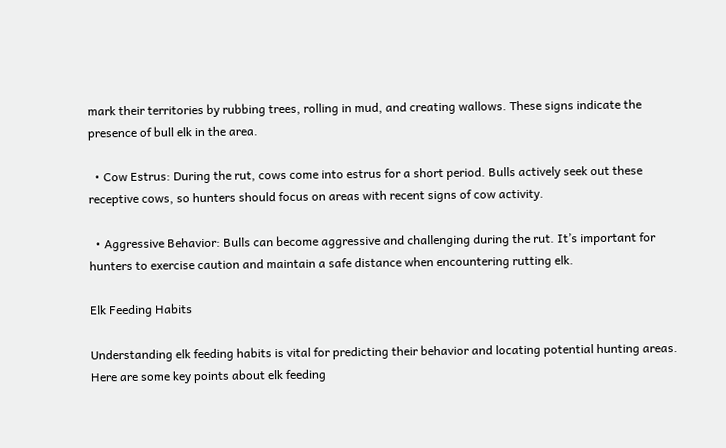mark their territories by rubbing trees, rolling in mud, and creating wallows. These signs indicate the presence of bull elk in the area.

  • Cow Estrus: During the rut, cows come into estrus for a short period. Bulls actively seek out these receptive cows, so hunters should focus on areas with recent signs of cow activity.

  • Aggressive Behavior: Bulls can become aggressive and challenging during the rut. It’s important for hunters to exercise caution and maintain a safe distance when encountering rutting elk.

Elk Feeding Habits

Understanding elk feeding habits is vital for predicting their behavior and locating potential hunting areas. Here are some key points about elk feeding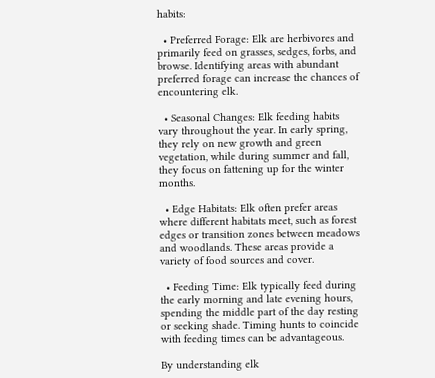habits:

  • Preferred Forage: Elk are herbivores and primarily feed on grasses, sedges, forbs, and browse. Identifying areas with abundant preferred forage can increase the chances of encountering elk.

  • Seasonal Changes: Elk feeding habits vary throughout the year. In early spring, they rely on new growth and green vegetation, while during summer and fall, they focus on fattening up for the winter months.

  • Edge Habitats: Elk often prefer areas where different habitats meet, such as forest edges or transition zones between meadows and woodlands. These areas provide a variety of food sources and cover.

  • Feeding Time: Elk typically feed during the early morning and late evening hours, spending the middle part of the day resting or seeking shade. Timing hunts to coincide with feeding times can be advantageous.

By understanding elk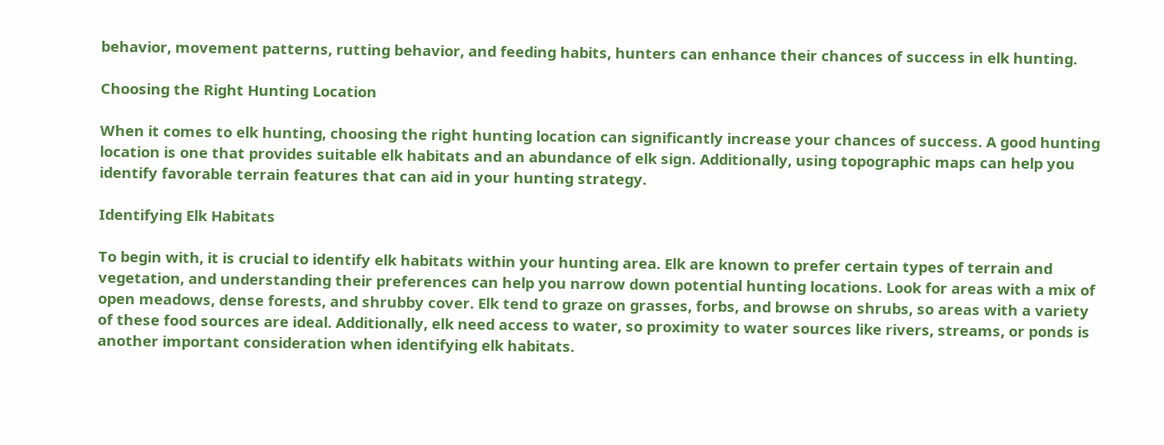behavior, movement patterns, rutting behavior, and feeding habits, hunters can enhance their chances of success in elk hunting.

Choosing the Right Hunting Location

When it comes to elk hunting, choosing the right hunting location can significantly increase your chances of success. A good hunting location is one that provides suitable elk habitats and an abundance of elk sign. Additionally, using topographic maps can help you identify favorable terrain features that can aid in your hunting strategy.

Identifying Elk Habitats

To begin with, it is crucial to identify elk habitats within your hunting area. Elk are known to prefer certain types of terrain and vegetation, and understanding their preferences can help you narrow down potential hunting locations. Look for areas with a mix of open meadows, dense forests, and shrubby cover. Elk tend to graze on grasses, forbs, and browse on shrubs, so areas with a variety of these food sources are ideal. Additionally, elk need access to water, so proximity to water sources like rivers, streams, or ponds is another important consideration when identifying elk habitats.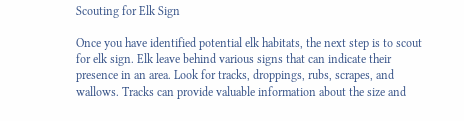Scouting for Elk Sign

Once you have identified potential elk habitats, the next step is to scout for elk sign. Elk leave behind various signs that can indicate their presence in an area. Look for tracks, droppings, rubs, scrapes, and wallows. Tracks can provide valuable information about the size and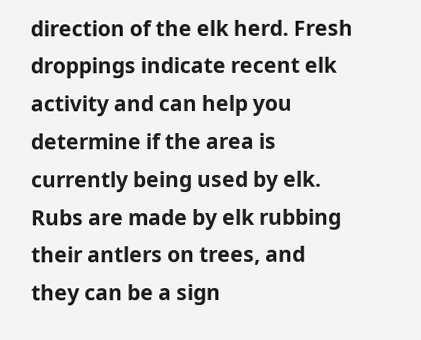direction of the elk herd. Fresh droppings indicate recent elk activity and can help you determine if the area is currently being used by elk. Rubs are made by elk rubbing their antlers on trees, and they can be a sign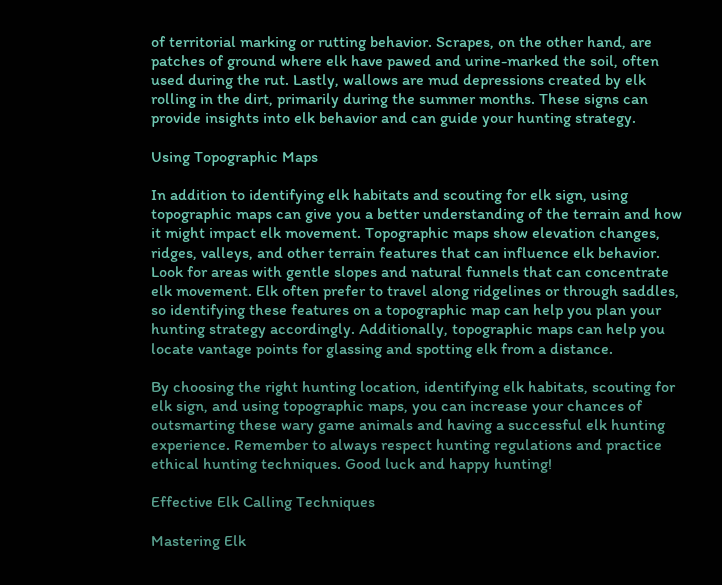of territorial marking or rutting behavior. Scrapes, on the other hand, are patches of ground where elk have pawed and urine-marked the soil, often used during the rut. Lastly, wallows are mud depressions created by elk rolling in the dirt, primarily during the summer months. These signs can provide insights into elk behavior and can guide your hunting strategy.

Using Topographic Maps

In addition to identifying elk habitats and scouting for elk sign, using topographic maps can give you a better understanding of the terrain and how it might impact elk movement. Topographic maps show elevation changes, ridges, valleys, and other terrain features that can influence elk behavior. Look for areas with gentle slopes and natural funnels that can concentrate elk movement. Elk often prefer to travel along ridgelines or through saddles, so identifying these features on a topographic map can help you plan your hunting strategy accordingly. Additionally, topographic maps can help you locate vantage points for glassing and spotting elk from a distance.

By choosing the right hunting location, identifying elk habitats, scouting for elk sign, and using topographic maps, you can increase your chances of outsmarting these wary game animals and having a successful elk hunting experience. Remember to always respect hunting regulations and practice ethical hunting techniques. Good luck and happy hunting!

Effective Elk Calling Techniques

Mastering Elk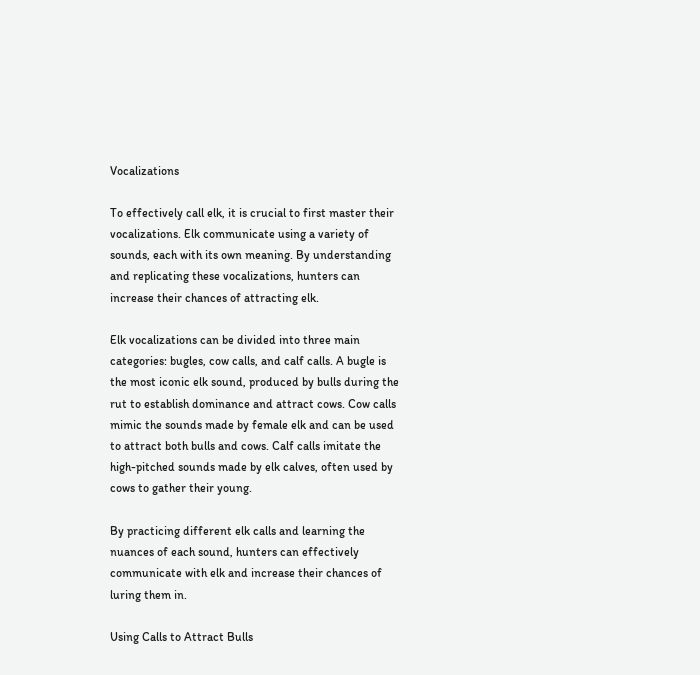Vocalizations

To effectively call elk, it is crucial to first master their vocalizations. Elk communicate using a variety of sounds, each with its own meaning. By understanding and replicating these vocalizations, hunters can increase their chances of attracting elk.

Elk vocalizations can be divided into three main categories: bugles, cow calls, and calf calls. A bugle is the most iconic elk sound, produced by bulls during the rut to establish dominance and attract cows. Cow calls mimic the sounds made by female elk and can be used to attract both bulls and cows. Calf calls imitate the high-pitched sounds made by elk calves, often used by cows to gather their young.

By practicing different elk calls and learning the nuances of each sound, hunters can effectively communicate with elk and increase their chances of luring them in.

Using Calls to Attract Bulls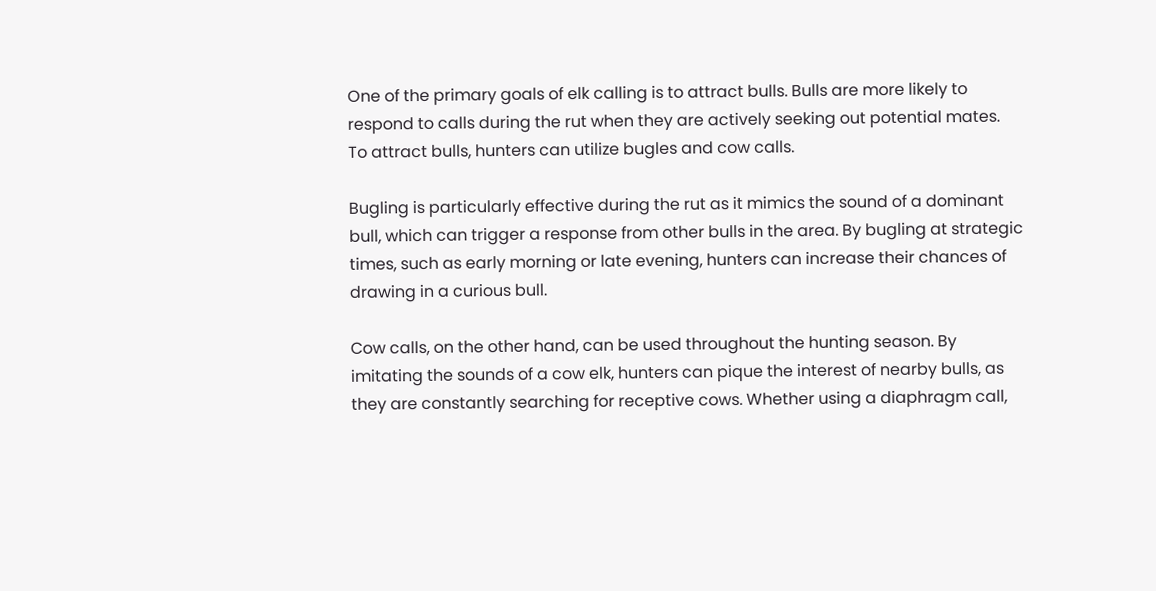One of the primary goals of elk calling is to attract bulls. Bulls are more likely to respond to calls during the rut when they are actively seeking out potential mates. To attract bulls, hunters can utilize bugles and cow calls.

Bugling is particularly effective during the rut as it mimics the sound of a dominant bull, which can trigger a response from other bulls in the area. By bugling at strategic times, such as early morning or late evening, hunters can increase their chances of drawing in a curious bull.

Cow calls, on the other hand, can be used throughout the hunting season. By imitating the sounds of a cow elk, hunters can pique the interest of nearby bulls, as they are constantly searching for receptive cows. Whether using a diaphragm call,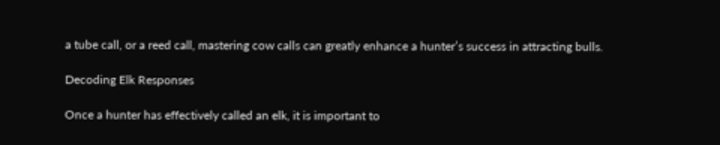a tube call, or a reed call, mastering cow calls can greatly enhance a hunter’s success in attracting bulls.

Decoding Elk Responses

Once a hunter has effectively called an elk, it is important to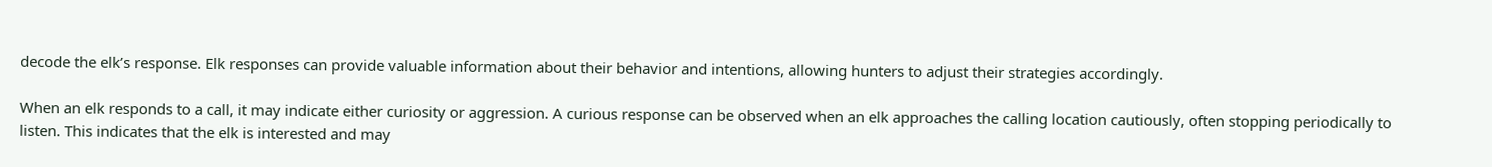decode the elk’s response. Elk responses can provide valuable information about their behavior and intentions, allowing hunters to adjust their strategies accordingly.

When an elk responds to a call, it may indicate either curiosity or aggression. A curious response can be observed when an elk approaches the calling location cautiously, often stopping periodically to listen. This indicates that the elk is interested and may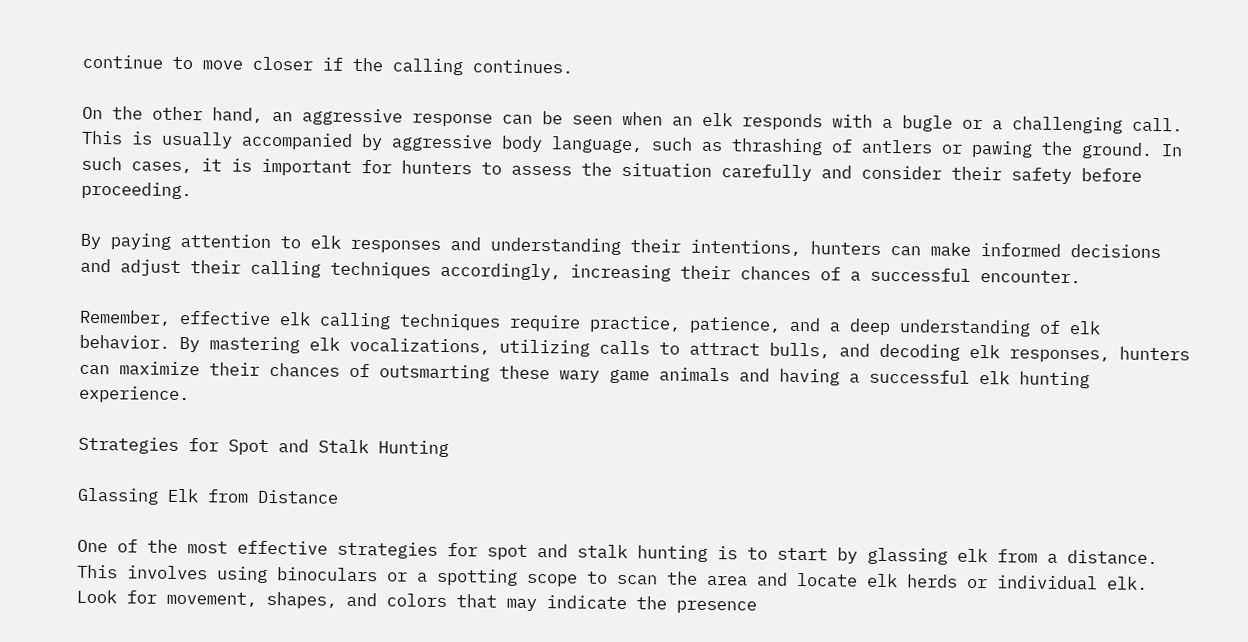continue to move closer if the calling continues.

On the other hand, an aggressive response can be seen when an elk responds with a bugle or a challenging call. This is usually accompanied by aggressive body language, such as thrashing of antlers or pawing the ground. In such cases, it is important for hunters to assess the situation carefully and consider their safety before proceeding.

By paying attention to elk responses and understanding their intentions, hunters can make informed decisions and adjust their calling techniques accordingly, increasing their chances of a successful encounter.

Remember, effective elk calling techniques require practice, patience, and a deep understanding of elk behavior. By mastering elk vocalizations, utilizing calls to attract bulls, and decoding elk responses, hunters can maximize their chances of outsmarting these wary game animals and having a successful elk hunting experience.

Strategies for Spot and Stalk Hunting

Glassing Elk from Distance

One of the most effective strategies for spot and stalk hunting is to start by glassing elk from a distance. This involves using binoculars or a spotting scope to scan the area and locate elk herds or individual elk. Look for movement, shapes, and colors that may indicate the presence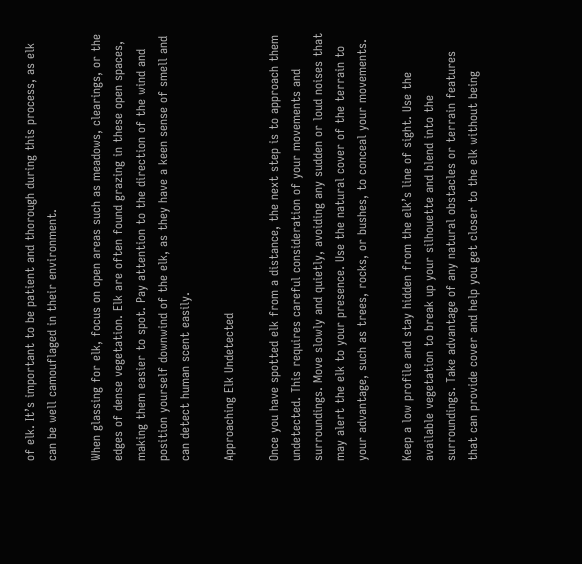of elk. It’s important to be patient and thorough during this process, as elk can be well camouflaged in their environment.

When glassing for elk, focus on open areas such as meadows, clearings, or the edges of dense vegetation. Elk are often found grazing in these open spaces, making them easier to spot. Pay attention to the direction of the wind and position yourself downwind of the elk, as they have a keen sense of smell and can detect human scent easily.

Approaching Elk Undetected

Once you have spotted elk from a distance, the next step is to approach them undetected. This requires careful consideration of your movements and surroundings. Move slowly and quietly, avoiding any sudden or loud noises that may alert the elk to your presence. Use the natural cover of the terrain to your advantage, such as trees, rocks, or bushes, to conceal your movements.

Keep a low profile and stay hidden from the elk’s line of sight. Use the available vegetation to break up your silhouette and blend into the surroundings. Take advantage of any natural obstacles or terrain features that can provide cover and help you get closer to the elk without being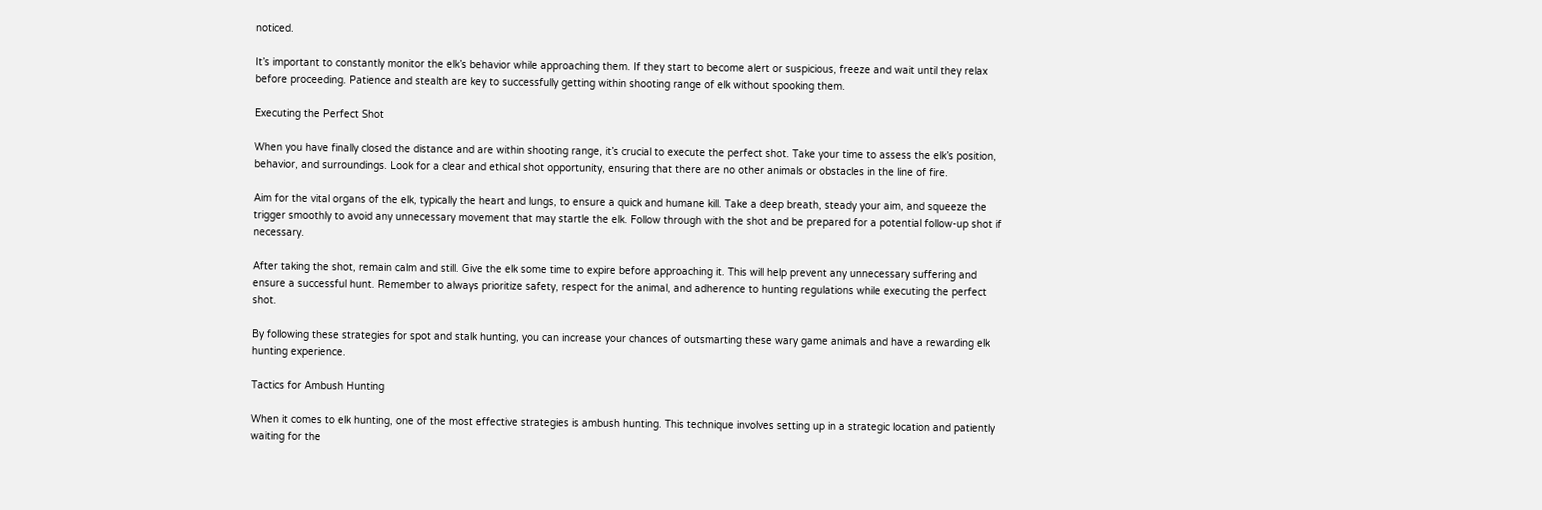noticed.

It’s important to constantly monitor the elk’s behavior while approaching them. If they start to become alert or suspicious, freeze and wait until they relax before proceeding. Patience and stealth are key to successfully getting within shooting range of elk without spooking them.

Executing the Perfect Shot

When you have finally closed the distance and are within shooting range, it’s crucial to execute the perfect shot. Take your time to assess the elk’s position, behavior, and surroundings. Look for a clear and ethical shot opportunity, ensuring that there are no other animals or obstacles in the line of fire.

Aim for the vital organs of the elk, typically the heart and lungs, to ensure a quick and humane kill. Take a deep breath, steady your aim, and squeeze the trigger smoothly to avoid any unnecessary movement that may startle the elk. Follow through with the shot and be prepared for a potential follow-up shot if necessary.

After taking the shot, remain calm and still. Give the elk some time to expire before approaching it. This will help prevent any unnecessary suffering and ensure a successful hunt. Remember to always prioritize safety, respect for the animal, and adherence to hunting regulations while executing the perfect shot.

By following these strategies for spot and stalk hunting, you can increase your chances of outsmarting these wary game animals and have a rewarding elk hunting experience.

Tactics for Ambush Hunting

When it comes to elk hunting, one of the most effective strategies is ambush hunting. This technique involves setting up in a strategic location and patiently waiting for the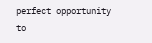perfect opportunity to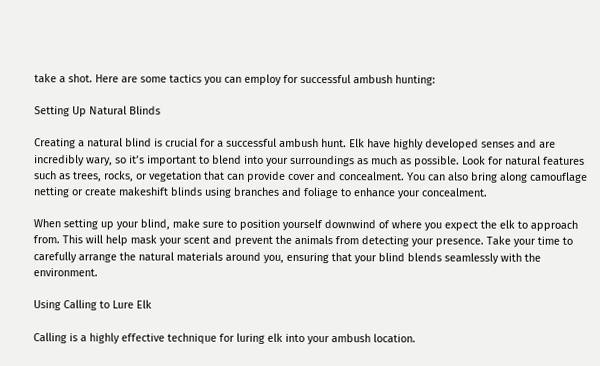take a shot. Here are some tactics you can employ for successful ambush hunting:

Setting Up Natural Blinds

Creating a natural blind is crucial for a successful ambush hunt. Elk have highly developed senses and are incredibly wary, so it’s important to blend into your surroundings as much as possible. Look for natural features such as trees, rocks, or vegetation that can provide cover and concealment. You can also bring along camouflage netting or create makeshift blinds using branches and foliage to enhance your concealment.

When setting up your blind, make sure to position yourself downwind of where you expect the elk to approach from. This will help mask your scent and prevent the animals from detecting your presence. Take your time to carefully arrange the natural materials around you, ensuring that your blind blends seamlessly with the environment.

Using Calling to Lure Elk

Calling is a highly effective technique for luring elk into your ambush location.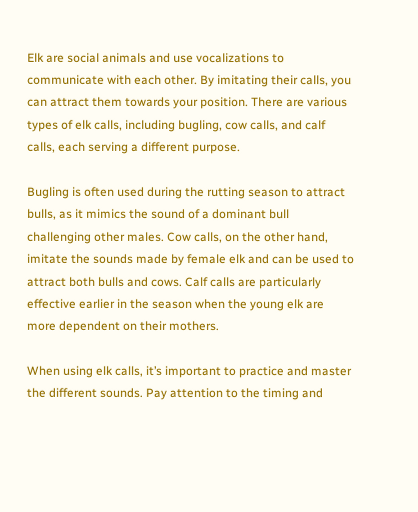Elk are social animals and use vocalizations to communicate with each other. By imitating their calls, you can attract them towards your position. There are various types of elk calls, including bugling, cow calls, and calf calls, each serving a different purpose.

Bugling is often used during the rutting season to attract bulls, as it mimics the sound of a dominant bull challenging other males. Cow calls, on the other hand, imitate the sounds made by female elk and can be used to attract both bulls and cows. Calf calls are particularly effective earlier in the season when the young elk are more dependent on their mothers.

When using elk calls, it’s important to practice and master the different sounds. Pay attention to the timing and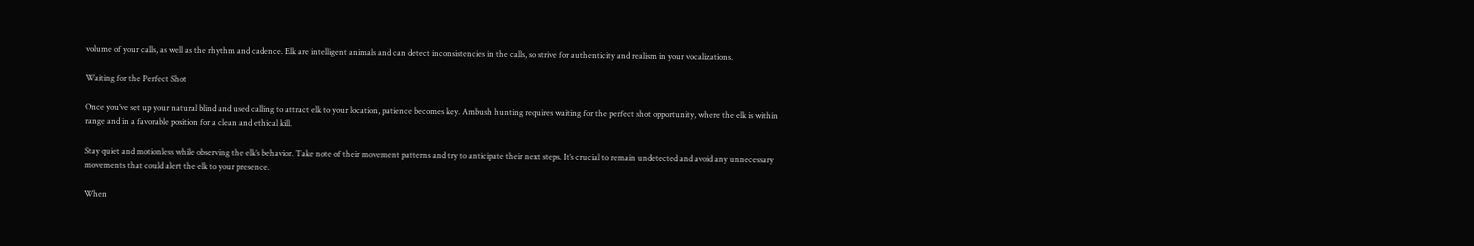volume of your calls, as well as the rhythm and cadence. Elk are intelligent animals and can detect inconsistencies in the calls, so strive for authenticity and realism in your vocalizations.

Waiting for the Perfect Shot

Once you’ve set up your natural blind and used calling to attract elk to your location, patience becomes key. Ambush hunting requires waiting for the perfect shot opportunity, where the elk is within range and in a favorable position for a clean and ethical kill.

Stay quiet and motionless while observing the elk’s behavior. Take note of their movement patterns and try to anticipate their next steps. It’s crucial to remain undetected and avoid any unnecessary movements that could alert the elk to your presence.

When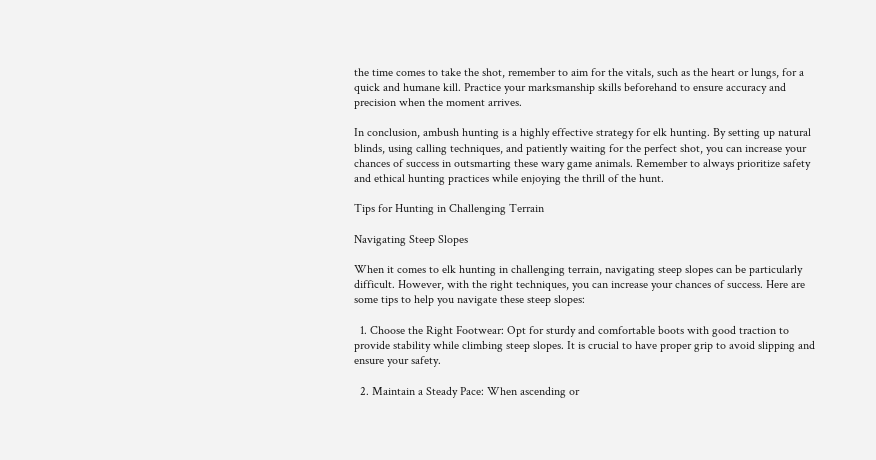the time comes to take the shot, remember to aim for the vitals, such as the heart or lungs, for a quick and humane kill. Practice your marksmanship skills beforehand to ensure accuracy and precision when the moment arrives.

In conclusion, ambush hunting is a highly effective strategy for elk hunting. By setting up natural blinds, using calling techniques, and patiently waiting for the perfect shot, you can increase your chances of success in outsmarting these wary game animals. Remember to always prioritize safety and ethical hunting practices while enjoying the thrill of the hunt.

Tips for Hunting in Challenging Terrain

Navigating Steep Slopes

When it comes to elk hunting in challenging terrain, navigating steep slopes can be particularly difficult. However, with the right techniques, you can increase your chances of success. Here are some tips to help you navigate these steep slopes:

  1. Choose the Right Footwear: Opt for sturdy and comfortable boots with good traction to provide stability while climbing steep slopes. It is crucial to have proper grip to avoid slipping and ensure your safety.

  2. Maintain a Steady Pace: When ascending or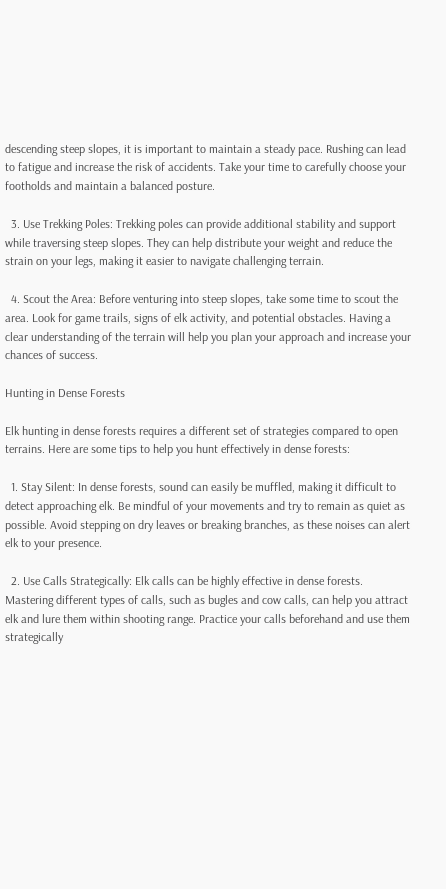descending steep slopes, it is important to maintain a steady pace. Rushing can lead to fatigue and increase the risk of accidents. Take your time to carefully choose your footholds and maintain a balanced posture.

  3. Use Trekking Poles: Trekking poles can provide additional stability and support while traversing steep slopes. They can help distribute your weight and reduce the strain on your legs, making it easier to navigate challenging terrain.

  4. Scout the Area: Before venturing into steep slopes, take some time to scout the area. Look for game trails, signs of elk activity, and potential obstacles. Having a clear understanding of the terrain will help you plan your approach and increase your chances of success.

Hunting in Dense Forests

Elk hunting in dense forests requires a different set of strategies compared to open terrains. Here are some tips to help you hunt effectively in dense forests:

  1. Stay Silent: In dense forests, sound can easily be muffled, making it difficult to detect approaching elk. Be mindful of your movements and try to remain as quiet as possible. Avoid stepping on dry leaves or breaking branches, as these noises can alert elk to your presence.

  2. Use Calls Strategically: Elk calls can be highly effective in dense forests. Mastering different types of calls, such as bugles and cow calls, can help you attract elk and lure them within shooting range. Practice your calls beforehand and use them strategically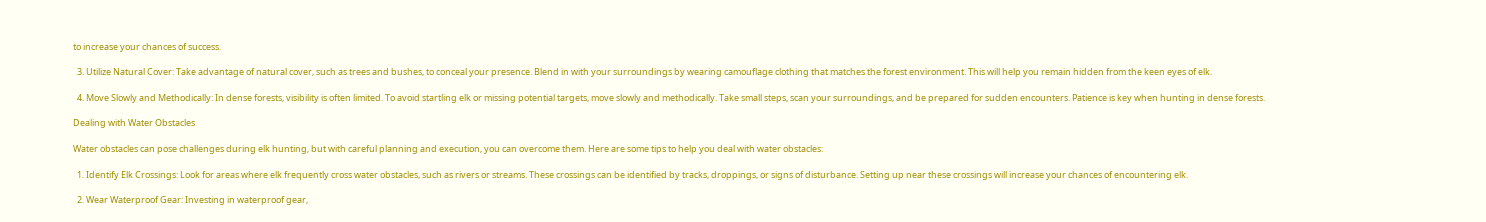to increase your chances of success.

  3. Utilize Natural Cover: Take advantage of natural cover, such as trees and bushes, to conceal your presence. Blend in with your surroundings by wearing camouflage clothing that matches the forest environment. This will help you remain hidden from the keen eyes of elk.

  4. Move Slowly and Methodically: In dense forests, visibility is often limited. To avoid startling elk or missing potential targets, move slowly and methodically. Take small steps, scan your surroundings, and be prepared for sudden encounters. Patience is key when hunting in dense forests.

Dealing with Water Obstacles

Water obstacles can pose challenges during elk hunting, but with careful planning and execution, you can overcome them. Here are some tips to help you deal with water obstacles:

  1. Identify Elk Crossings: Look for areas where elk frequently cross water obstacles, such as rivers or streams. These crossings can be identified by tracks, droppings, or signs of disturbance. Setting up near these crossings will increase your chances of encountering elk.

  2. Wear Waterproof Gear: Investing in waterproof gear,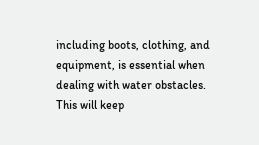including boots, clothing, and equipment, is essential when dealing with water obstacles. This will keep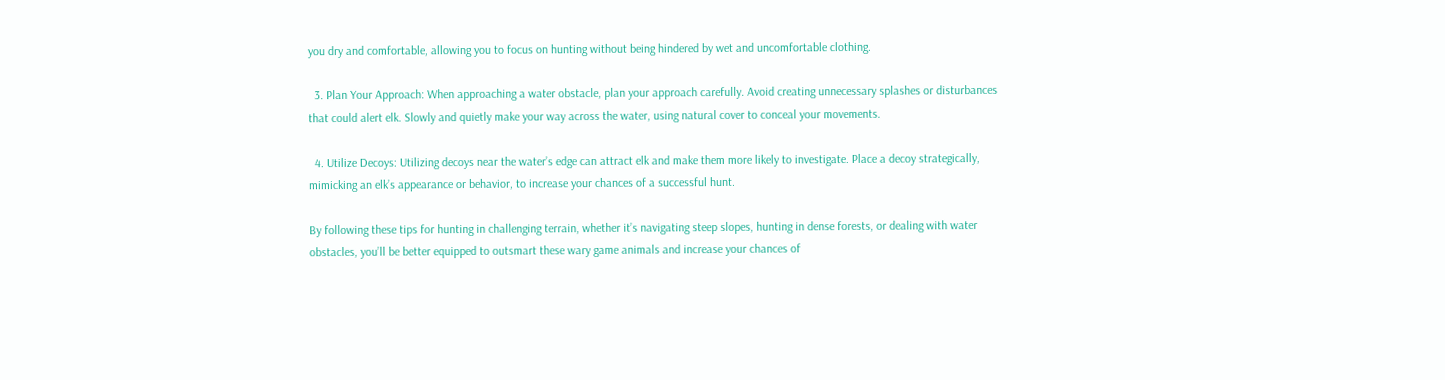you dry and comfortable, allowing you to focus on hunting without being hindered by wet and uncomfortable clothing.

  3. Plan Your Approach: When approaching a water obstacle, plan your approach carefully. Avoid creating unnecessary splashes or disturbances that could alert elk. Slowly and quietly make your way across the water, using natural cover to conceal your movements.

  4. Utilize Decoys: Utilizing decoys near the water’s edge can attract elk and make them more likely to investigate. Place a decoy strategically, mimicking an elk’s appearance or behavior, to increase your chances of a successful hunt.

By following these tips for hunting in challenging terrain, whether it’s navigating steep slopes, hunting in dense forests, or dealing with water obstacles, you’ll be better equipped to outsmart these wary game animals and increase your chances of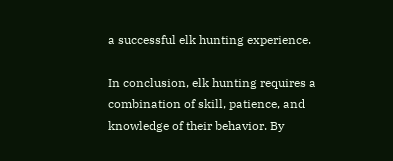a successful elk hunting experience.

In conclusion, elk hunting requires a combination of skill, patience, and knowledge of their behavior. By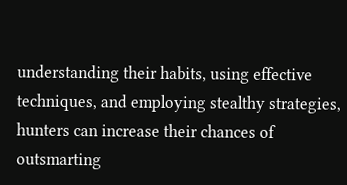understanding their habits, using effective techniques, and employing stealthy strategies, hunters can increase their chances of outsmarting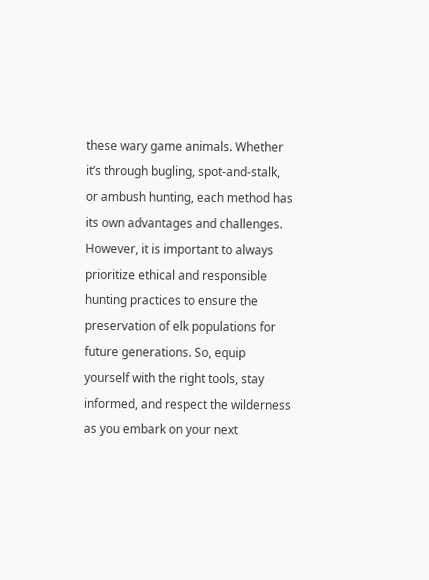these wary game animals. Whether it’s through bugling, spot-and-stalk, or ambush hunting, each method has its own advantages and challenges. However, it is important to always prioritize ethical and responsible hunting practices to ensure the preservation of elk populations for future generations. So, equip yourself with the right tools, stay informed, and respect the wilderness as you embark on your next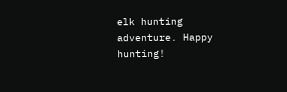elk hunting adventure. Happy hunting!